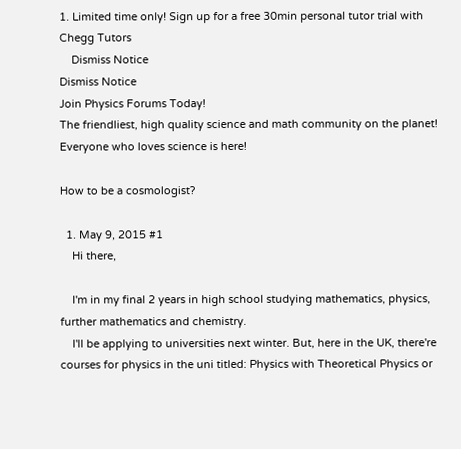1. Limited time only! Sign up for a free 30min personal tutor trial with Chegg Tutors
    Dismiss Notice
Dismiss Notice
Join Physics Forums Today!
The friendliest, high quality science and math community on the planet! Everyone who loves science is here!

How to be a cosmologist?

  1. May 9, 2015 #1
    Hi there,

    I'm in my final 2 years in high school studying mathematics, physics, further mathematics and chemistry.
    I'll be applying to universities next winter. But, here in the UK, there're courses for physics in the uni titled: Physics with Theoretical Physics or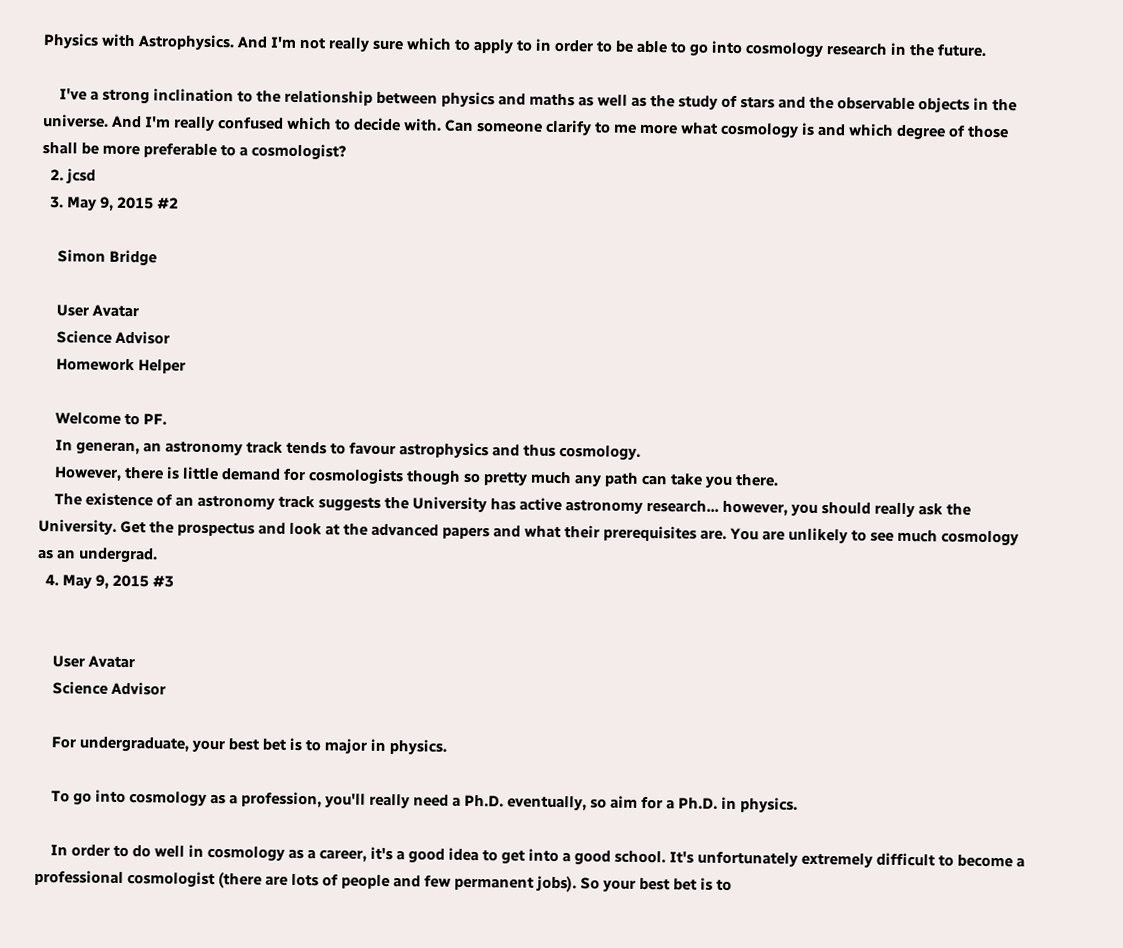Physics with Astrophysics. And I'm not really sure which to apply to in order to be able to go into cosmology research in the future.

    I've a strong inclination to the relationship between physics and maths as well as the study of stars and the observable objects in the universe. And I'm really confused which to decide with. Can someone clarify to me more what cosmology is and which degree of those shall be more preferable to a cosmologist?
  2. jcsd
  3. May 9, 2015 #2

    Simon Bridge

    User Avatar
    Science Advisor
    Homework Helper

    Welcome to PF.
    In generan, an astronomy track tends to favour astrophysics and thus cosmology.
    However, there is little demand for cosmologists though so pretty much any path can take you there.
    The existence of an astronomy track suggests the University has active astronomy research... however, you should really ask the University. Get the prospectus and look at the advanced papers and what their prerequisites are. You are unlikely to see much cosmology as an undergrad.
  4. May 9, 2015 #3


    User Avatar
    Science Advisor

    For undergraduate, your best bet is to major in physics.

    To go into cosmology as a profession, you'll really need a Ph.D. eventually, so aim for a Ph.D. in physics.

    In order to do well in cosmology as a career, it's a good idea to get into a good school. It's unfortunately extremely difficult to become a professional cosmologist (there are lots of people and few permanent jobs). So your best bet is to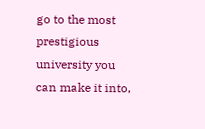go to the most prestigious university you can make it into,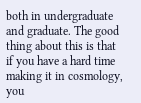both in undergraduate and graduate. The good thing about this is that if you have a hard time making it in cosmology, you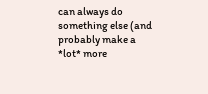can always do something else (and probably make a *lot* more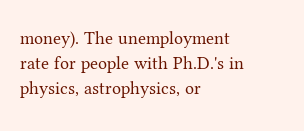money). The unemployment rate for people with Ph.D.'s in physics, astrophysics, or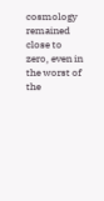cosmology remained close to zero, even in the worst of the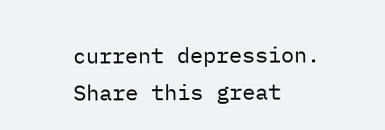current depression.
Share this great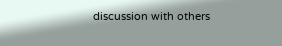discussion with others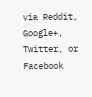via Reddit, Google+, Twitter, or Facebook